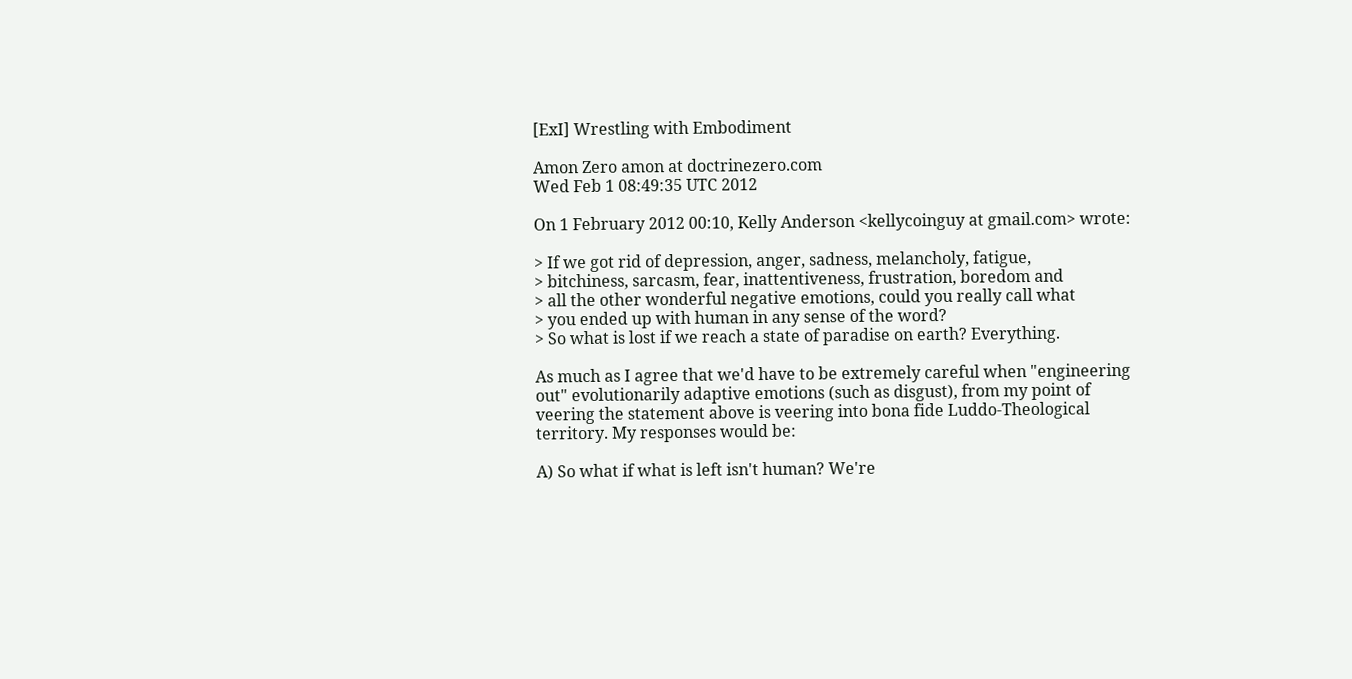[ExI] Wrestling with Embodiment

Amon Zero amon at doctrinezero.com
Wed Feb 1 08:49:35 UTC 2012

On 1 February 2012 00:10, Kelly Anderson <kellycoinguy at gmail.com> wrote:

> If we got rid of depression, anger, sadness, melancholy, fatigue,
> bitchiness, sarcasm, fear, inattentiveness, frustration, boredom and
> all the other wonderful negative emotions, could you really call what
> you ended up with human in any sense of the word?
> So what is lost if we reach a state of paradise on earth? Everything.

As much as I agree that we'd have to be extremely careful when "engineering
out" evolutionarily adaptive emotions (such as disgust), from my point of
veering the statement above is veering into bona fide Luddo-Theological
territory. My responses would be:

A) So what if what is left isn't human? We're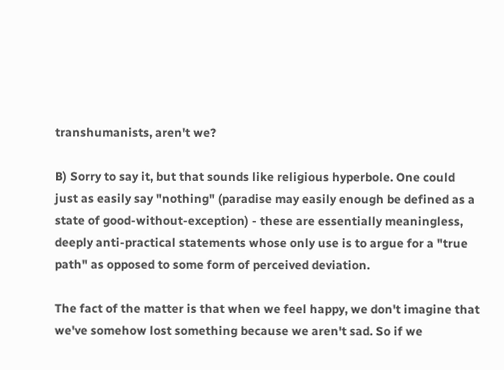transhumanists, aren't we?

B) Sorry to say it, but that sounds like religious hyperbole. One could
just as easily say "nothing" (paradise may easily enough be defined as a
state of good-without-exception) - these are essentially meaningless,
deeply anti-practical statements whose only use is to argue for a "true
path" as opposed to some form of perceived deviation.

The fact of the matter is that when we feel happy, we don't imagine that
we've somehow lost something because we aren't sad. So if we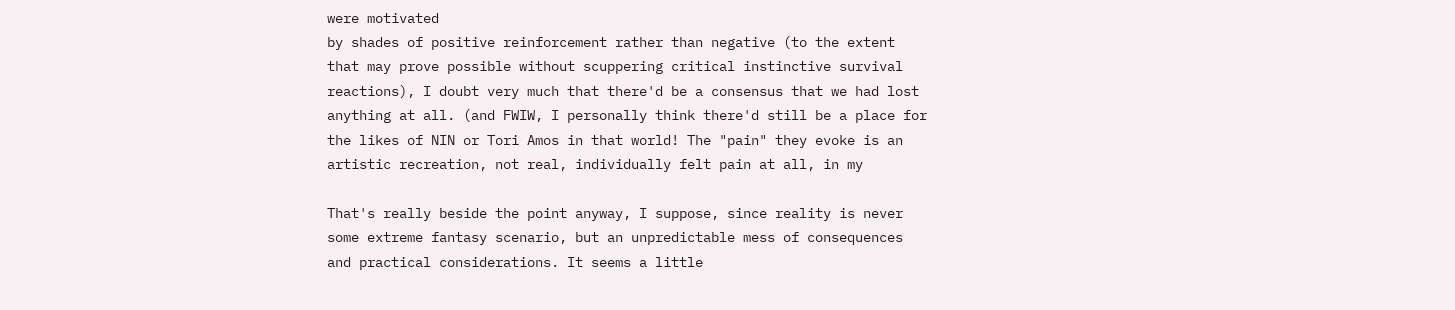were motivated
by shades of positive reinforcement rather than negative (to the extent
that may prove possible without scuppering critical instinctive survival
reactions), I doubt very much that there'd be a consensus that we had lost
anything at all. (and FWIW, I personally think there'd still be a place for
the likes of NIN or Tori Amos in that world! The "pain" they evoke is an
artistic recreation, not real, individually felt pain at all, in my

That's really beside the point anyway, I suppose, since reality is never
some extreme fantasy scenario, but an unpredictable mess of consequences
and practical considerations. It seems a little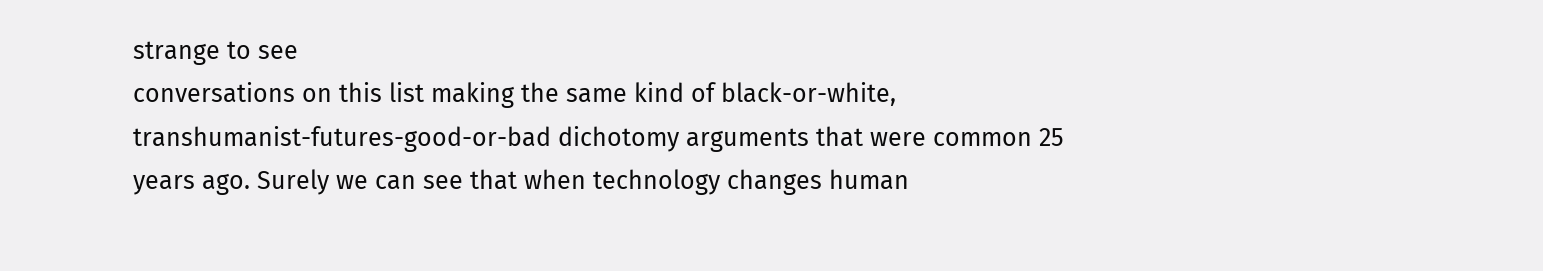strange to see
conversations on this list making the same kind of black-or-white,
transhumanist-futures-good-or-bad dichotomy arguments that were common 25
years ago. Surely we can see that when technology changes human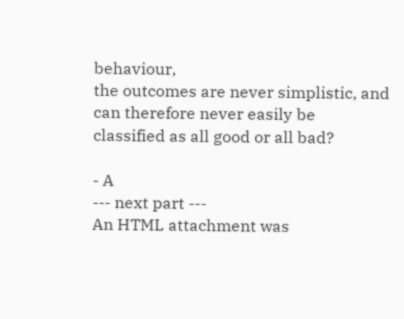behaviour,
the outcomes are never simplistic, and can therefore never easily be
classified as all good or all bad?

- A
--- next part ---
An HTML attachment was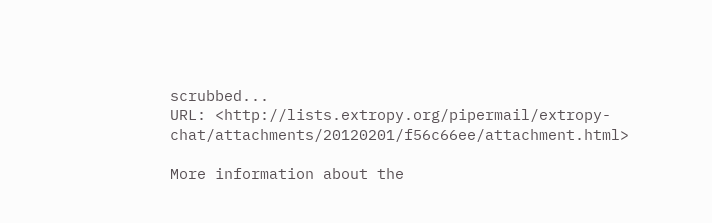scrubbed...
URL: <http://lists.extropy.org/pipermail/extropy-chat/attachments/20120201/f56c66ee/attachment.html>

More information about the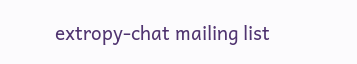extropy-chat mailing list